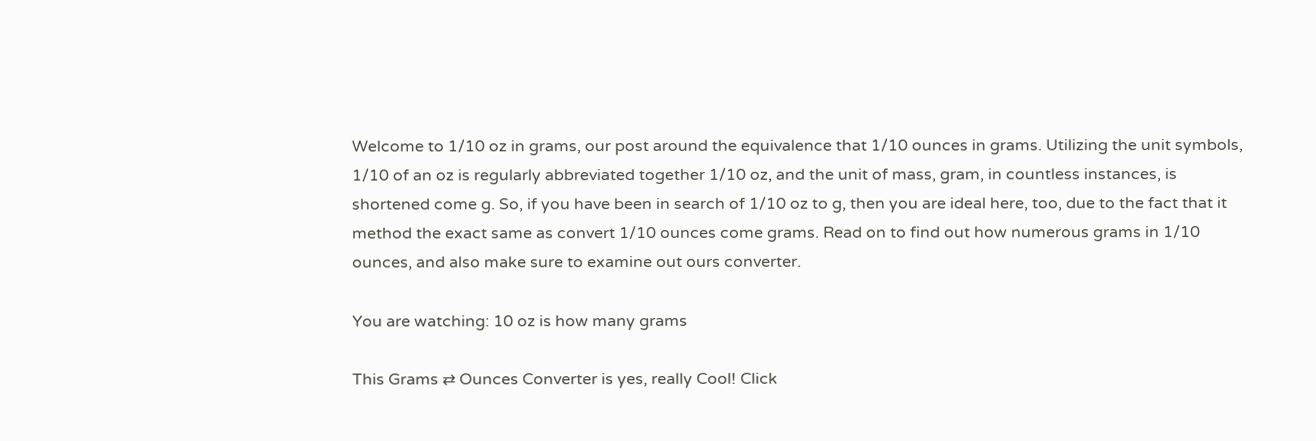Welcome to 1/10 oz in grams, our post around the equivalence that 1/10 ounces in grams. Utilizing the unit symbols, 1/10 of an oz is regularly abbreviated together 1/10 oz, and the unit of mass, gram, in countless instances, is shortened come g. So, if you have been in search of 1/10 oz to g, then you are ideal here, too, due to the fact that it method the exact same as convert 1/10 ounces come grams. Read on to find out how numerous grams in 1/10 ounces, and also make sure to examine out ours converter.

You are watching: 10 oz is how many grams

This Grams ⇄ Ounces Converter is yes, really Cool! Click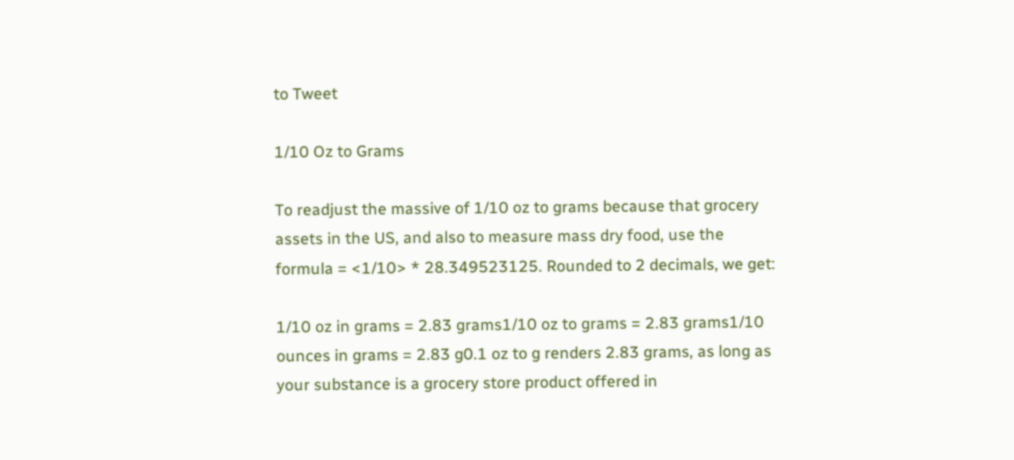to Tweet

1/10 Oz to Grams

To readjust the massive of 1/10 oz to grams because that grocery assets in the US, and also to measure mass dry food, use the formula = <1/10> * 28.349523125. Rounded to 2 decimals, we get:

1/10 oz in grams = 2.83 grams1/10 oz to grams = 2.83 grams1/10 ounces in grams = 2.83 g0.1 oz to g renders 2.83 grams, as long as your substance is a grocery store product offered in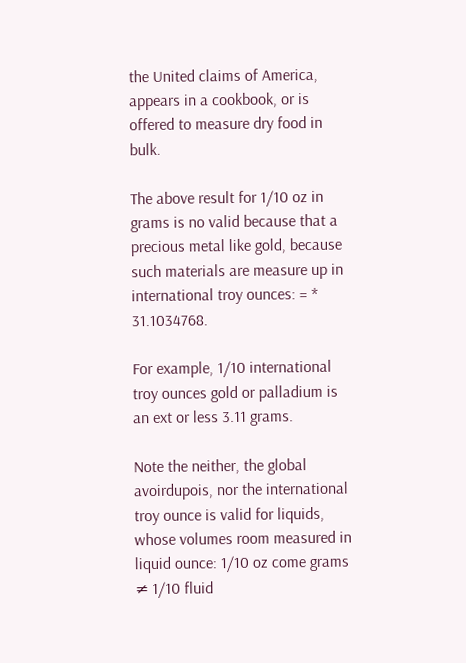the United claims of America, appears in a cookbook, or is offered to measure dry food in bulk.

The above result for 1/10 oz in grams is no valid because that a precious metal like gold, because such materials are measure up in international troy ounces: = * 31.1034768.

For example, 1/10 international troy ounces gold or palladium is an ext or less 3.11 grams.

Note the neither, the global avoirdupois, nor the international troy ounce is valid for liquids, whose volumes room measured in liquid ounce: 1/10 oz come grams ≠ 1/10 fluid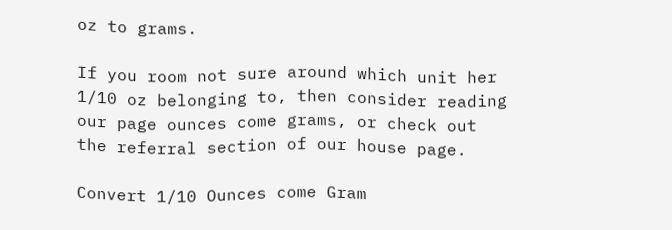oz to grams.

If you room not sure around which unit her 1/10 oz belonging to, then consider reading our page ounces come grams, or check out the referral section of our house page.

Convert 1/10 Ounces come Gram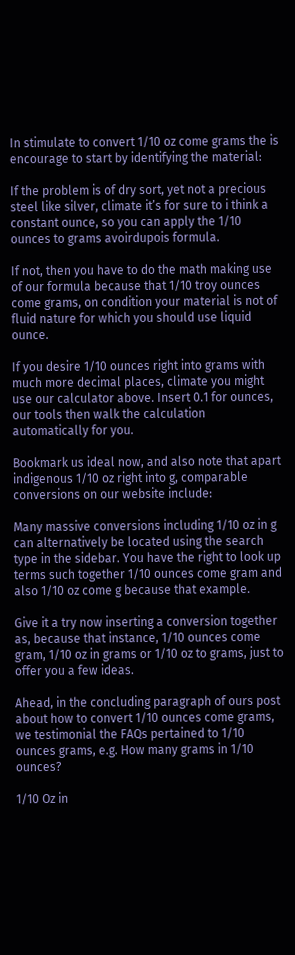In stimulate to convert 1/10 oz come grams the is encourage to start by identifying the material:

If the problem is of dry sort, yet not a precious steel like silver, climate it’s for sure to i think a constant ounce, so you can apply the 1/10 ounces to grams avoirdupois formula.

If not, then you have to do the math making use of our formula because that 1/10 troy ounces come grams, on condition your material is not of fluid nature for which you should use liquid ounce.

If you desire 1/10 ounces right into grams with much more decimal places, climate you might use our calculator above. Insert 0.1 for ounces, our tools then walk the calculation automatically for you.

Bookmark us ideal now, and also note that apart indigenous 1/10 oz right into g, comparable conversions on our website include:

Many massive conversions including 1/10 oz in g can alternatively be located using the search type in the sidebar. You have the right to look up terms such together 1/10 ounces come gram and also 1/10 oz come g because that example.

Give it a try now inserting a conversion together as, because that instance, 1/10 ounces come gram, 1/10 oz in grams or 1/10 oz to grams, just to offer you a few ideas.

Ahead, in the concluding paragraph of ours post about how to convert 1/10 ounces come grams, we testimonial the FAQs pertained to 1/10 ounces grams, e.g. How many grams in 1/10 ounces?

1/10 Oz in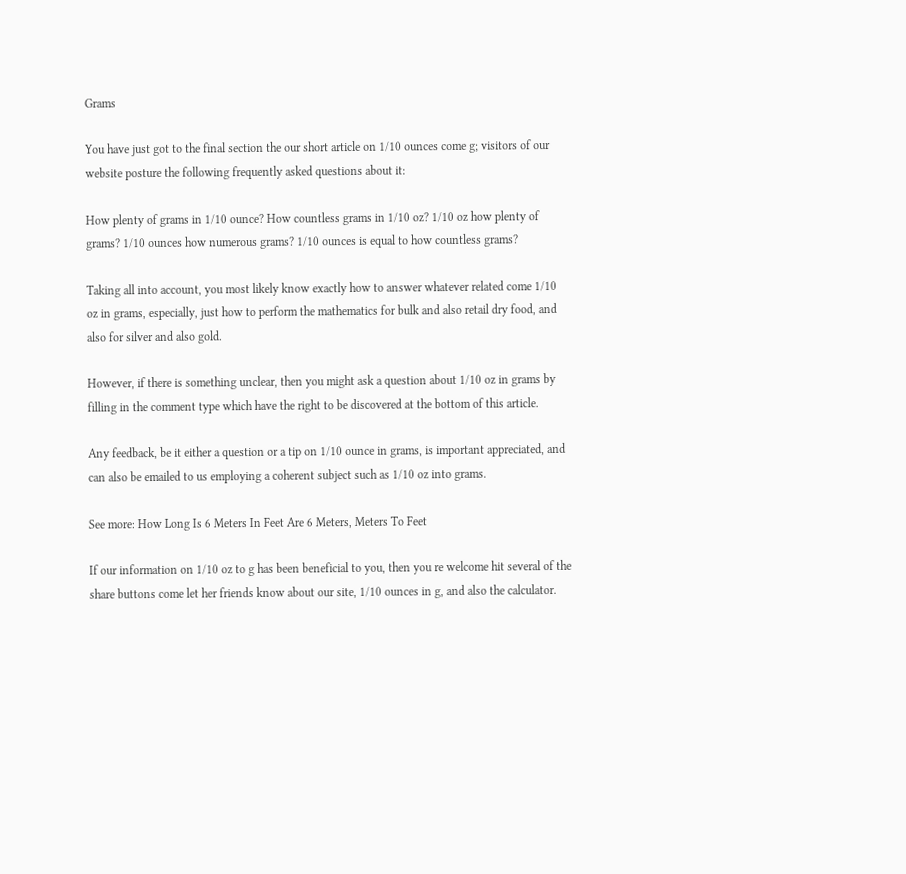Grams

You have just got to the final section the our short article on 1/10 ounces come g; visitors of our website posture the following frequently asked questions about it:

How plenty of grams in 1/10 ounce? How countless grams in 1/10 oz? 1/10 oz how plenty of grams? 1/10 ounces how numerous grams? 1/10 ounces is equal to how countless grams?

Taking all into account, you most likely know exactly how to answer whatever related come 1/10 oz in grams, especially, just how to perform the mathematics for bulk and also retail dry food, and also for silver and also gold.

However, if there is something unclear, then you might ask a question about 1/10 oz in grams by filling in the comment type which have the right to be discovered at the bottom of this article.

Any feedback, be it either a question or a tip on 1/10 ounce in grams, is important appreciated, and can also be emailed to us employing a coherent subject such as 1/10 oz into grams.

See more: How Long Is 6 Meters In Feet Are 6 Meters, Meters To Feet

If our information on 1/10 oz to g has been beneficial to you, then you re welcome hit several of the share buttons come let her friends know about our site, 1/10 ounces in g, and also the calculator.